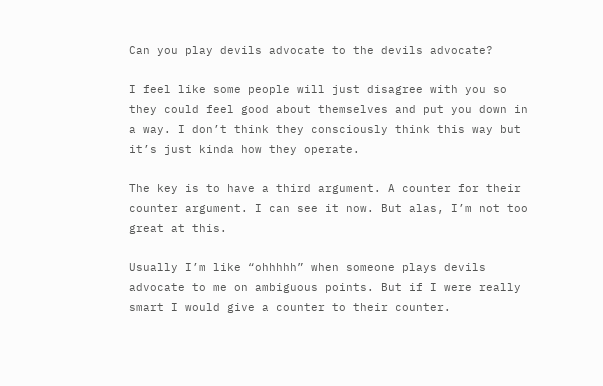Can you play devils advocate to the devils advocate?

I feel like some people will just disagree with you so they could feel good about themselves and put you down in a way. I don’t think they consciously think this way but it’s just kinda how they operate.

The key is to have a third argument. A counter for their counter argument. I can see it now. But alas, I’m not too great at this.

Usually I’m like “ohhhhh” when someone plays devils advocate to me on ambiguous points. But if I were really smart I would give a counter to their counter.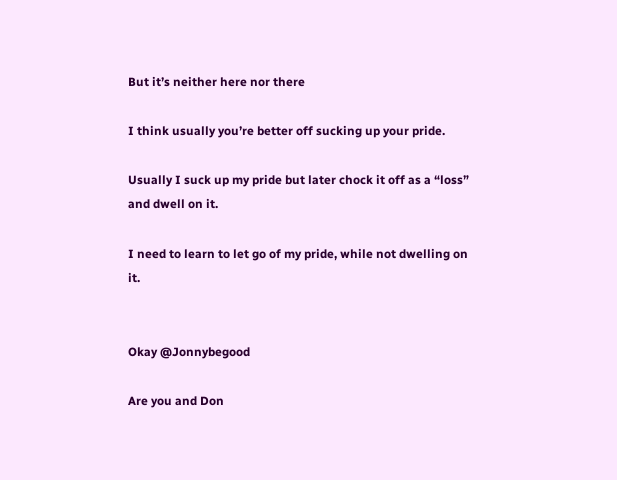But it’s neither here nor there

I think usually you’re better off sucking up your pride.

Usually I suck up my pride but later chock it off as a “loss” and dwell on it.

I need to learn to let go of my pride, while not dwelling on it.


Okay @Jonnybegood

Are you and Don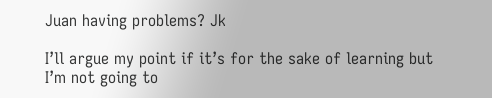Juan having problems? Jk

I’ll argue my point if it’s for the sake of learning but I’m not going to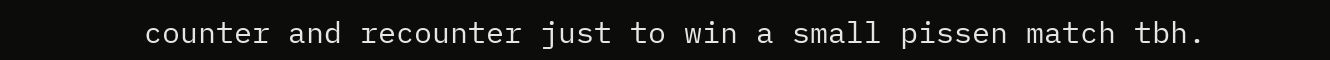counter and recounter just to win a small pissen match tbh.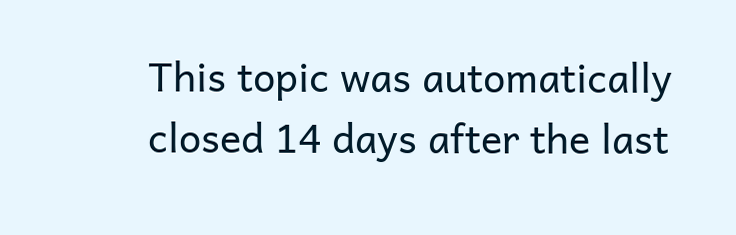This topic was automatically closed 14 days after the last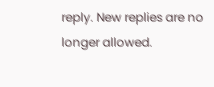reply. New replies are no longer allowed.